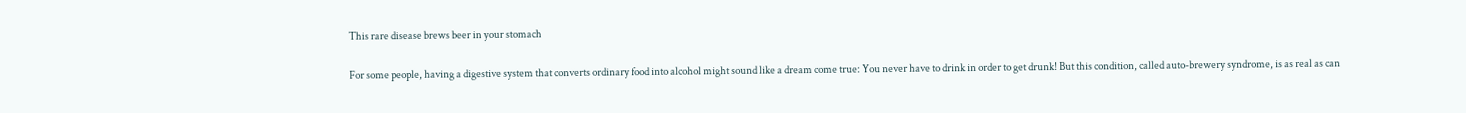This rare disease brews beer in your stomach

For some people, having a digestive system that converts ordinary food into alcohol might sound like a dream come true: You never have to drink in order to get drunk! But this condition, called auto-brewery syndrome, is as real as can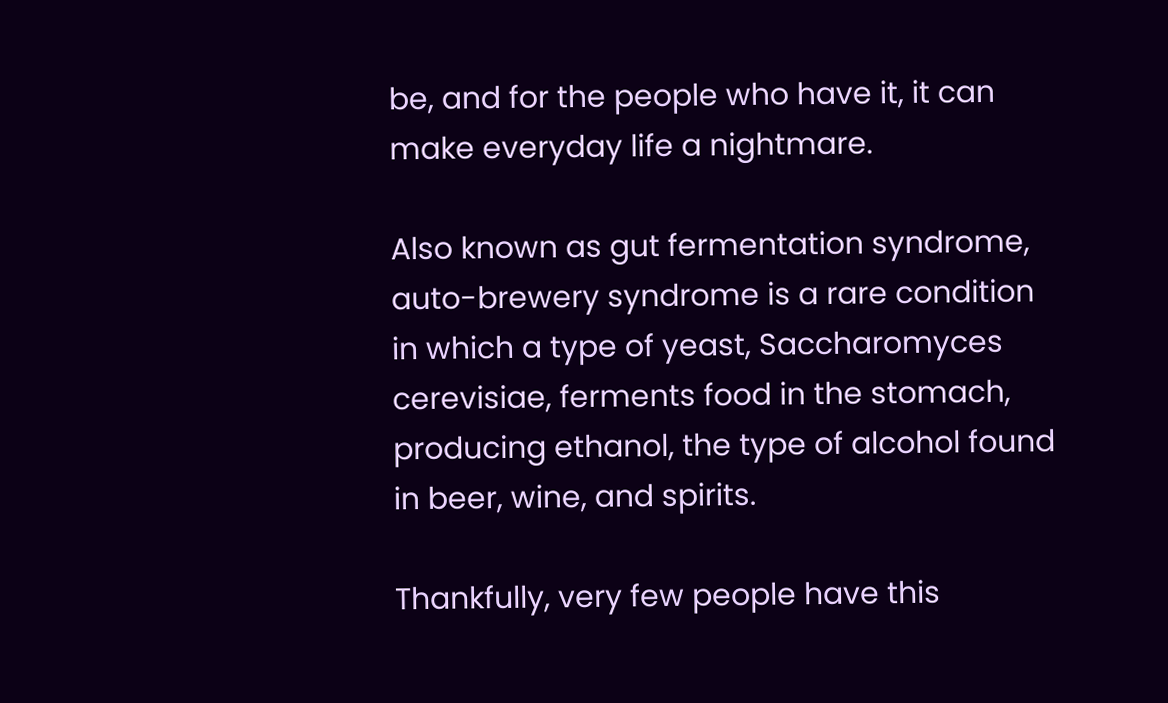be, and for the people who have it, it can make everyday life a nightmare.

Also known as gut fermentation syndrome, auto-brewery syndrome is a rare condition in which a type of yeast, Saccharomyces cerevisiae, ferments food in the stomach, producing ethanol, the type of alcohol found in beer, wine, and spirits.

Thankfully, very few people have this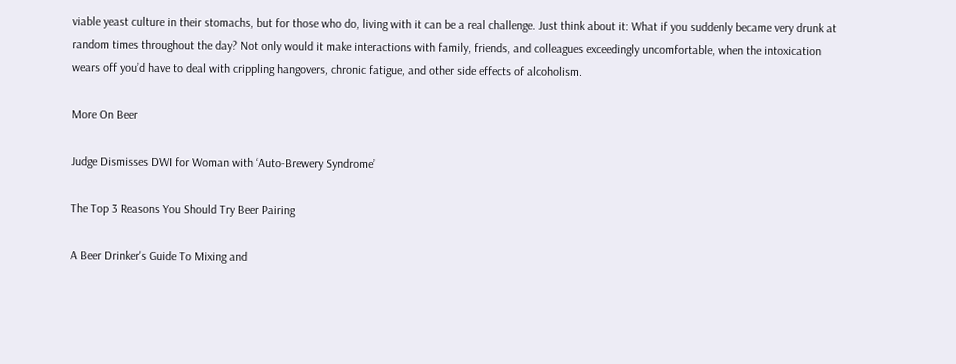viable yeast culture in their stomachs, but for those who do, living with it can be a real challenge. Just think about it: What if you suddenly became very drunk at random times throughout the day? Not only would it make interactions with family, friends, and colleagues exceedingly uncomfortable, when the intoxication wears off you’d have to deal with crippling hangovers, chronic fatigue, and other side effects of alcoholism.

More On Beer

Judge Dismisses DWI for Woman with ‘Auto-Brewery Syndrome’

The Top 3 Reasons You Should Try Beer Pairing

A Beer Drinker's Guide To Mixing and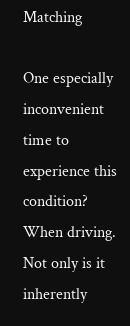Matching

One especially inconvenient time to experience this condition? When driving. Not only is it inherently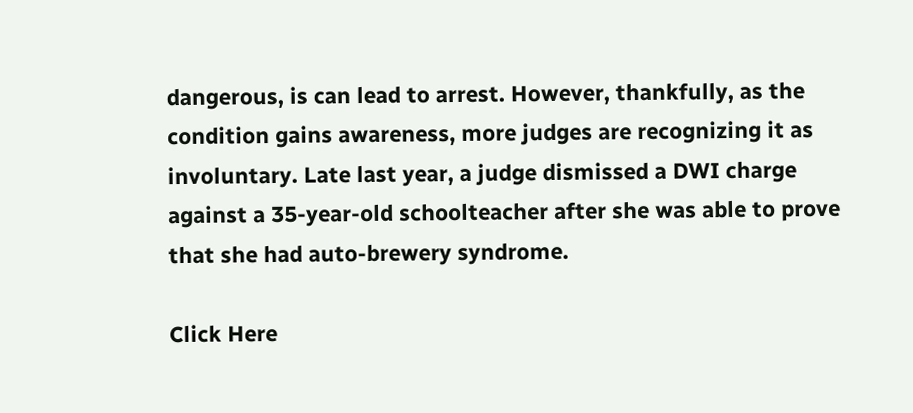dangerous, is can lead to arrest. However, thankfully, as the condition gains awareness, more judges are recognizing it as involuntary. Late last year, a judge dismissed a DWI charge against a 35-year-old schoolteacher after she was able to prove that she had auto-brewery syndrome.

Click Here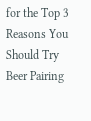for the Top 3 Reasons You Should Try Beer Pairing